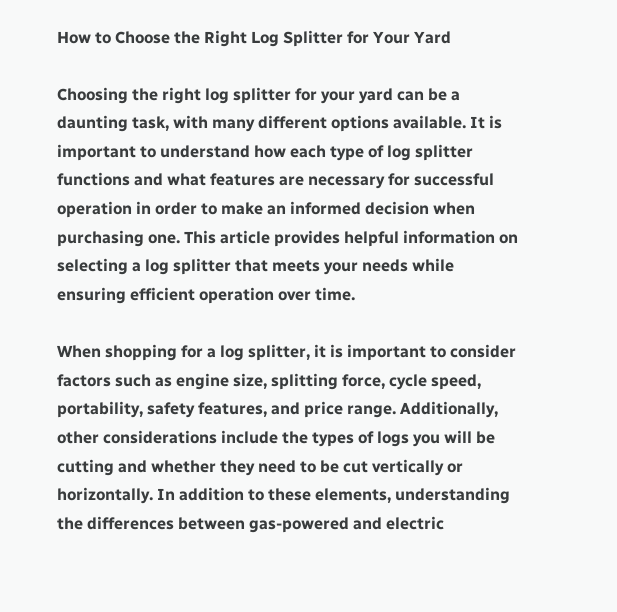How to Choose the Right Log Splitter for Your Yard

Choosing the right log splitter for your yard can be a daunting task, with many different options available. It is important to understand how each type of log splitter functions and what features are necessary for successful operation in order to make an informed decision when purchasing one. This article provides helpful information on selecting a log splitter that meets your needs while ensuring efficient operation over time.

When shopping for a log splitter, it is important to consider factors such as engine size, splitting force, cycle speed, portability, safety features, and price range. Additionally, other considerations include the types of logs you will be cutting and whether they need to be cut vertically or horizontally. In addition to these elements, understanding the differences between gas-powered and electric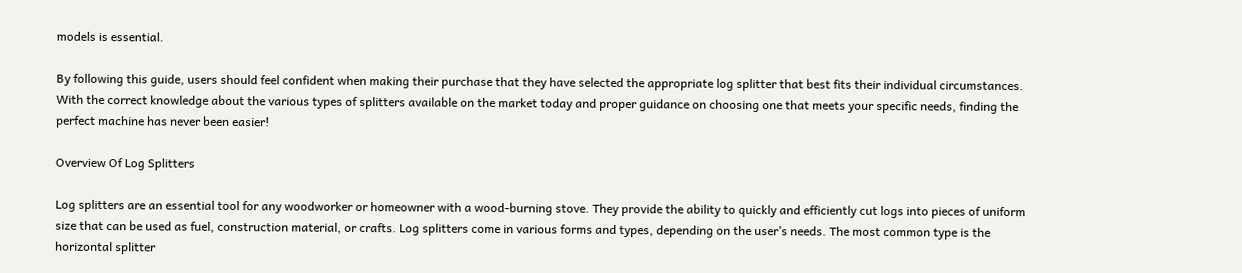models is essential.

By following this guide, users should feel confident when making their purchase that they have selected the appropriate log splitter that best fits their individual circumstances. With the correct knowledge about the various types of splitters available on the market today and proper guidance on choosing one that meets your specific needs, finding the perfect machine has never been easier!

Overview Of Log Splitters

Log splitters are an essential tool for any woodworker or homeowner with a wood-burning stove. They provide the ability to quickly and efficiently cut logs into pieces of uniform size that can be used as fuel, construction material, or crafts. Log splitters come in various forms and types, depending on the user’s needs. The most common type is the horizontal splitter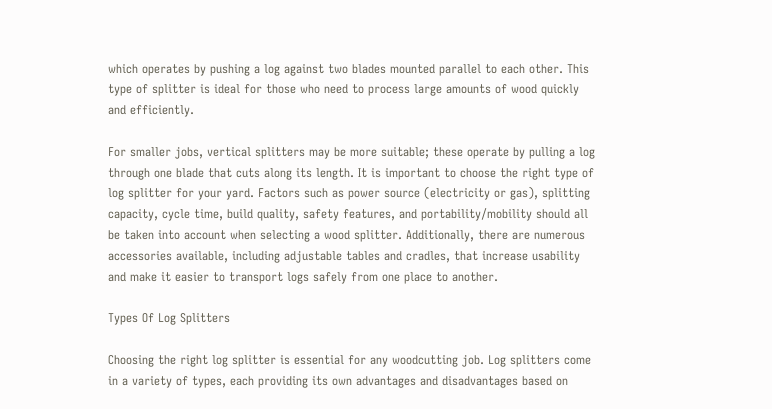which operates by pushing a log against two blades mounted parallel to each other. This type of splitter is ideal for those who need to process large amounts of wood quickly and efficiently.

For smaller jobs, vertical splitters may be more suitable; these operate by pulling a log through one blade that cuts along its length. It is important to choose the right type of log splitter for your yard. Factors such as power source (electricity or gas), splitting capacity, cycle time, build quality, safety features, and portability/mobility should all be taken into account when selecting a wood splitter. Additionally, there are numerous accessories available, including adjustable tables and cradles, that increase usability and make it easier to transport logs safely from one place to another.

Types Of Log Splitters

Choosing the right log splitter is essential for any woodcutting job. Log splitters come in a variety of types, each providing its own advantages and disadvantages based on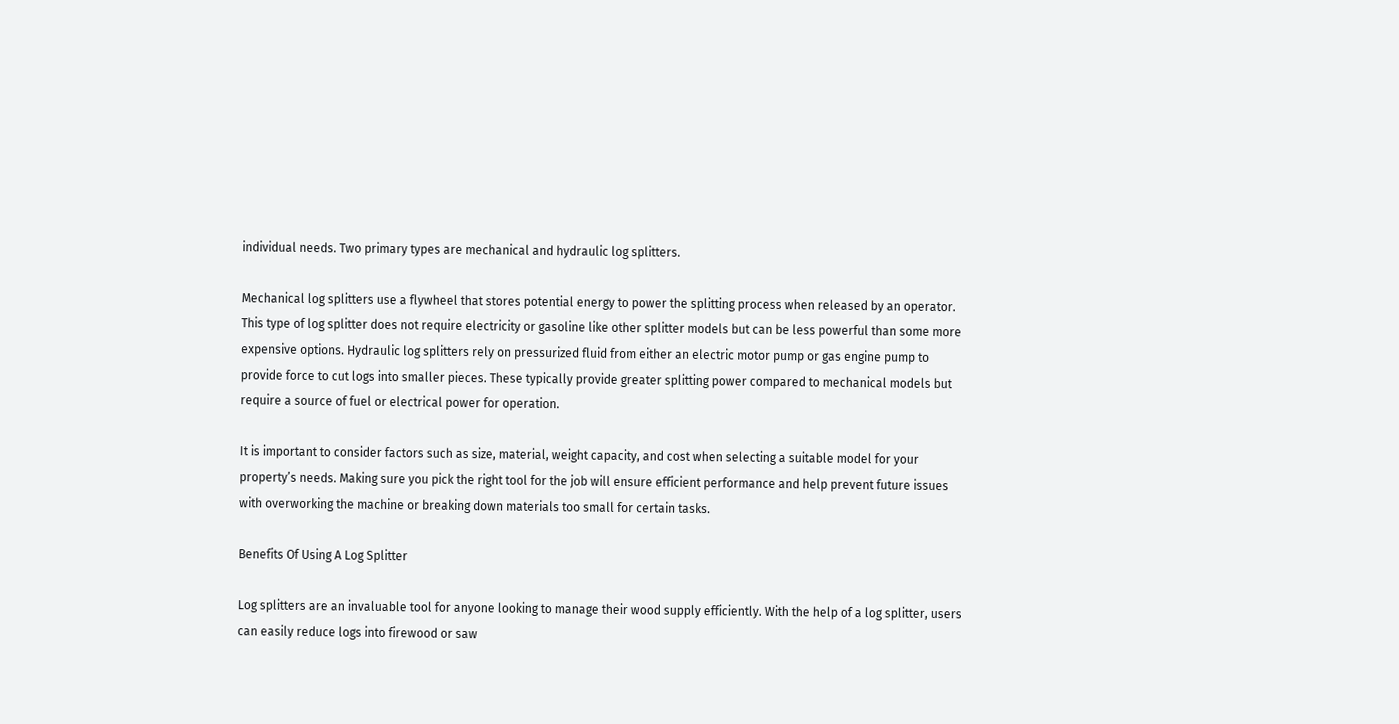individual needs. Two primary types are mechanical and hydraulic log splitters.

Mechanical log splitters use a flywheel that stores potential energy to power the splitting process when released by an operator. This type of log splitter does not require electricity or gasoline like other splitter models but can be less powerful than some more expensive options. Hydraulic log splitters rely on pressurized fluid from either an electric motor pump or gas engine pump to provide force to cut logs into smaller pieces. These typically provide greater splitting power compared to mechanical models but require a source of fuel or electrical power for operation.

It is important to consider factors such as size, material, weight capacity, and cost when selecting a suitable model for your property’s needs. Making sure you pick the right tool for the job will ensure efficient performance and help prevent future issues with overworking the machine or breaking down materials too small for certain tasks.

Benefits Of Using A Log Splitter

Log splitters are an invaluable tool for anyone looking to manage their wood supply efficiently. With the help of a log splitter, users can easily reduce logs into firewood or saw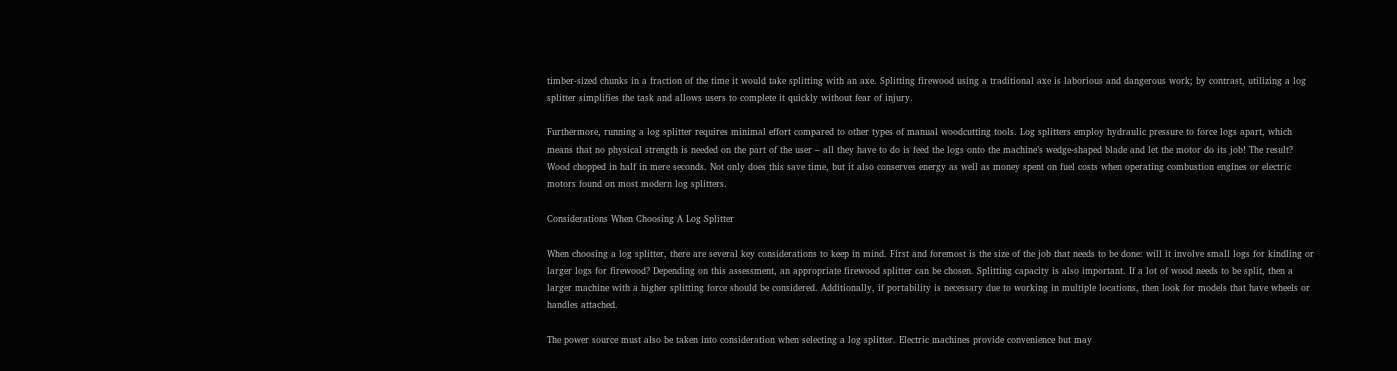timber-sized chunks in a fraction of the time it would take splitting with an axe. Splitting firewood using a traditional axe is laborious and dangerous work; by contrast, utilizing a log splitter simplifies the task and allows users to complete it quickly without fear of injury.

Furthermore, running a log splitter requires minimal effort compared to other types of manual woodcutting tools. Log splitters employ hydraulic pressure to force logs apart, which means that no physical strength is needed on the part of the user – all they have to do is feed the logs onto the machine’s wedge-shaped blade and let the motor do its job! The result? Wood chopped in half in mere seconds. Not only does this save time, but it also conserves energy as well as money spent on fuel costs when operating combustion engines or electric motors found on most modern log splitters.

Considerations When Choosing A Log Splitter

When choosing a log splitter, there are several key considerations to keep in mind. First and foremost is the size of the job that needs to be done: will it involve small logs for kindling or larger logs for firewood? Depending on this assessment, an appropriate firewood splitter can be chosen. Splitting capacity is also important. If a lot of wood needs to be split, then a larger machine with a higher splitting force should be considered. Additionally, if portability is necessary due to working in multiple locations, then look for models that have wheels or handles attached.

The power source must also be taken into consideration when selecting a log splitter. Electric machines provide convenience but may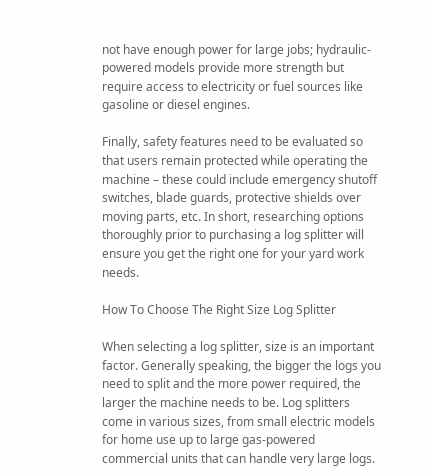not have enough power for large jobs; hydraulic-powered models provide more strength but require access to electricity or fuel sources like gasoline or diesel engines.

Finally, safety features need to be evaluated so that users remain protected while operating the machine – these could include emergency shutoff switches, blade guards, protective shields over moving parts, etc. In short, researching options thoroughly prior to purchasing a log splitter will ensure you get the right one for your yard work needs.

How To Choose The Right Size Log Splitter

When selecting a log splitter, size is an important factor. Generally speaking, the bigger the logs you need to split and the more power required, the larger the machine needs to be. Log splitters come in various sizes, from small electric models for home use up to large gas-powered commercial units that can handle very large logs.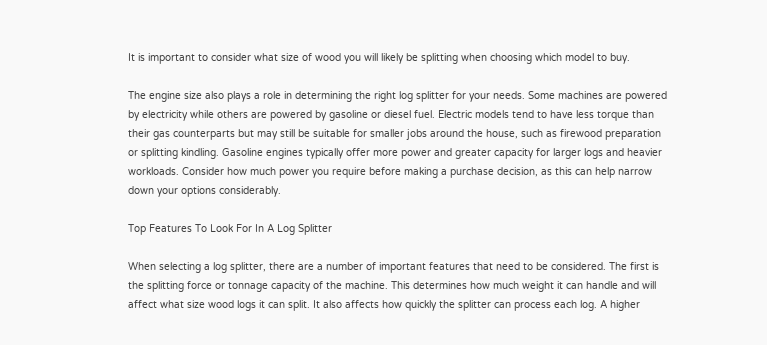It is important to consider what size of wood you will likely be splitting when choosing which model to buy.

The engine size also plays a role in determining the right log splitter for your needs. Some machines are powered by electricity while others are powered by gasoline or diesel fuel. Electric models tend to have less torque than their gas counterparts but may still be suitable for smaller jobs around the house, such as firewood preparation or splitting kindling. Gasoline engines typically offer more power and greater capacity for larger logs and heavier workloads. Consider how much power you require before making a purchase decision, as this can help narrow down your options considerably.

Top Features To Look For In A Log Splitter

When selecting a log splitter, there are a number of important features that need to be considered. The first is the splitting force or tonnage capacity of the machine. This determines how much weight it can handle and will affect what size wood logs it can split. It also affects how quickly the splitter can process each log. A higher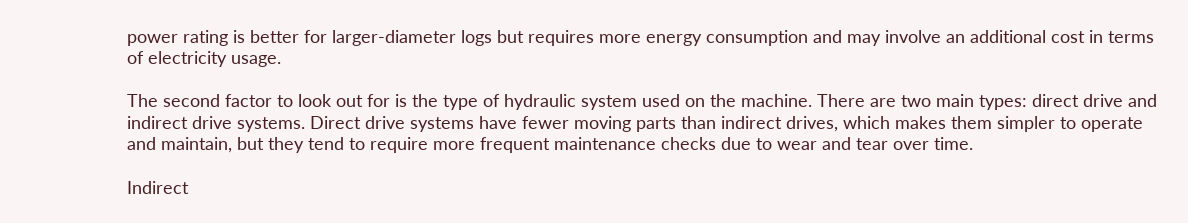power rating is better for larger-diameter logs but requires more energy consumption and may involve an additional cost in terms of electricity usage.

The second factor to look out for is the type of hydraulic system used on the machine. There are two main types: direct drive and indirect drive systems. Direct drive systems have fewer moving parts than indirect drives, which makes them simpler to operate and maintain, but they tend to require more frequent maintenance checks due to wear and tear over time.

Indirect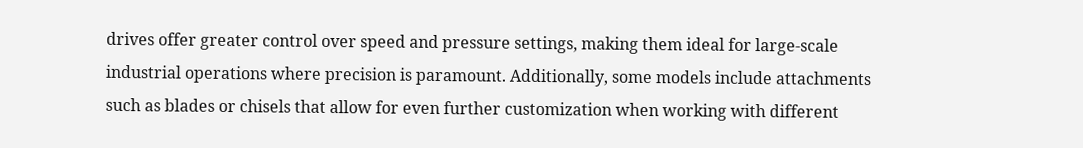drives offer greater control over speed and pressure settings, making them ideal for large-scale industrial operations where precision is paramount. Additionally, some models include attachments such as blades or chisels that allow for even further customization when working with different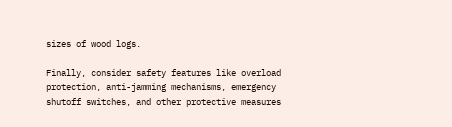sizes of wood logs.

Finally, consider safety features like overload protection, anti-jamming mechanisms, emergency shutoff switches, and other protective measures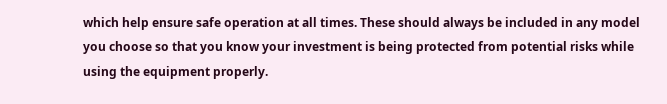which help ensure safe operation at all times. These should always be included in any model you choose so that you know your investment is being protected from potential risks while using the equipment properly.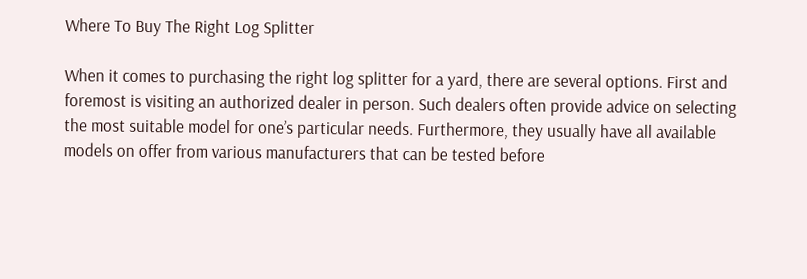Where To Buy The Right Log Splitter

When it comes to purchasing the right log splitter for a yard, there are several options. First and foremost is visiting an authorized dealer in person. Such dealers often provide advice on selecting the most suitable model for one’s particular needs. Furthermore, they usually have all available models on offer from various manufacturers that can be tested before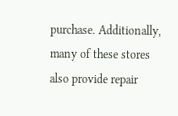purchase. Additionally, many of these stores also provide repair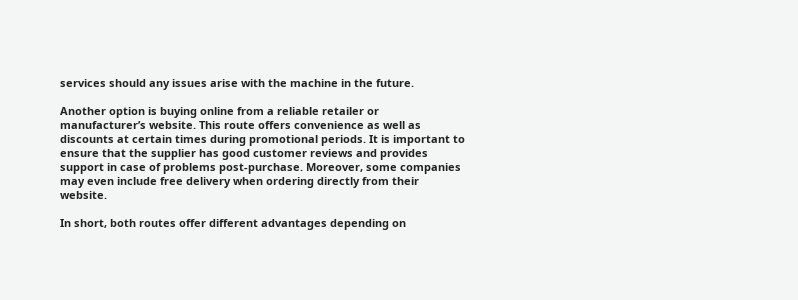services should any issues arise with the machine in the future.

Another option is buying online from a reliable retailer or manufacturer’s website. This route offers convenience as well as discounts at certain times during promotional periods. It is important to ensure that the supplier has good customer reviews and provides support in case of problems post-purchase. Moreover, some companies may even include free delivery when ordering directly from their website.

In short, both routes offer different advantages depending on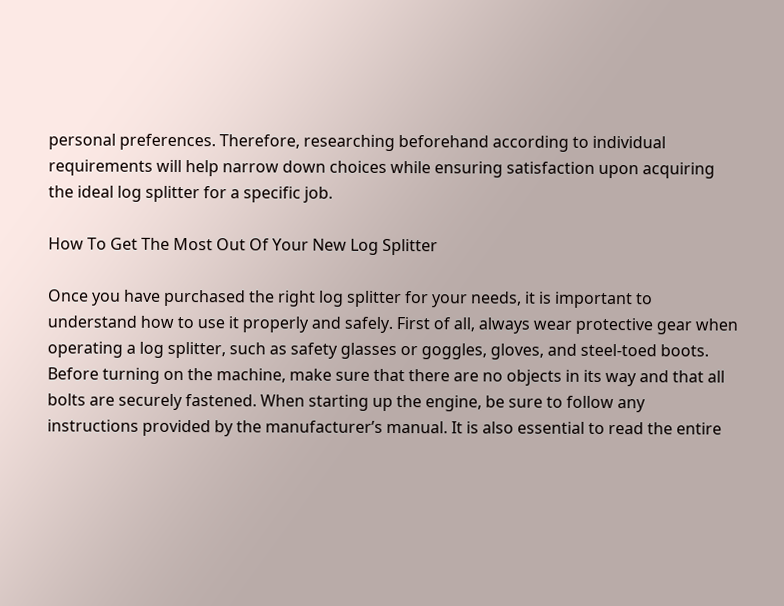personal preferences. Therefore, researching beforehand according to individual requirements will help narrow down choices while ensuring satisfaction upon acquiring the ideal log splitter for a specific job.

How To Get The Most Out Of Your New Log Splitter

Once you have purchased the right log splitter for your needs, it is important to understand how to use it properly and safely. First of all, always wear protective gear when operating a log splitter, such as safety glasses or goggles, gloves, and steel-toed boots. Before turning on the machine, make sure that there are no objects in its way and that all bolts are securely fastened. When starting up the engine, be sure to follow any instructions provided by the manufacturer’s manual. It is also essential to read the entire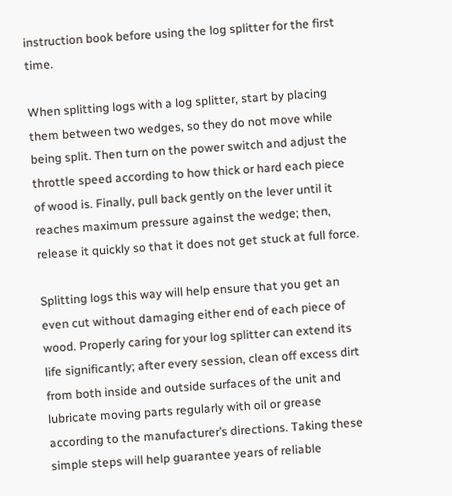instruction book before using the log splitter for the first time.

When splitting logs with a log splitter, start by placing them between two wedges, so they do not move while being split. Then turn on the power switch and adjust the throttle speed according to how thick or hard each piece of wood is. Finally, pull back gently on the lever until it reaches maximum pressure against the wedge; then, release it quickly so that it does not get stuck at full force.

Splitting logs this way will help ensure that you get an even cut without damaging either end of each piece of wood. Properly caring for your log splitter can extend its life significantly; after every session, clean off excess dirt from both inside and outside surfaces of the unit and lubricate moving parts regularly with oil or grease according to the manufacturer’s directions. Taking these simple steps will help guarantee years of reliable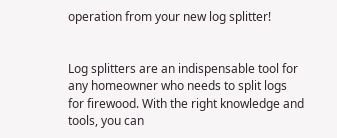operation from your new log splitter!


Log splitters are an indispensable tool for any homeowner who needs to split logs for firewood. With the right knowledge and tools, you can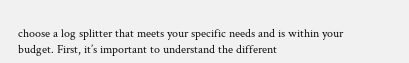choose a log splitter that meets your specific needs and is within your budget. First, it’s important to understand the different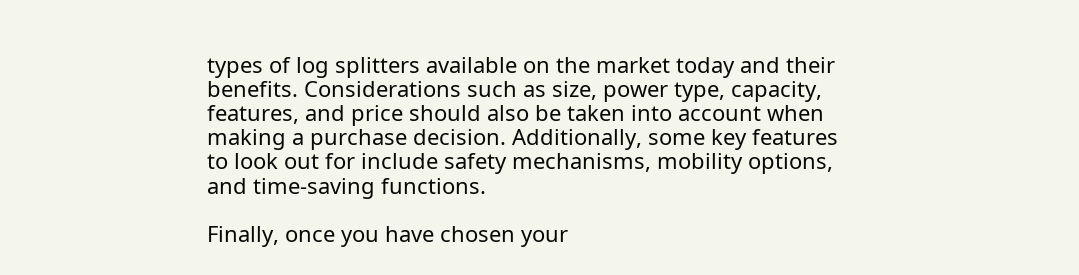types of log splitters available on the market today and their benefits. Considerations such as size, power type, capacity, features, and price should also be taken into account when making a purchase decision. Additionally, some key features to look out for include safety mechanisms, mobility options, and time-saving functions.

Finally, once you have chosen your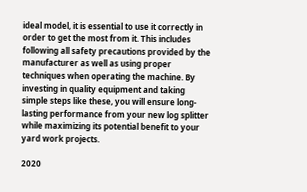ideal model, it is essential to use it correctly in order to get the most from it. This includes following all safety precautions provided by the manufacturer as well as using proper techniques when operating the machine. By investing in quality equipment and taking simple steps like these, you will ensure long-lasting performance from your new log splitter while maximizing its potential benefit to your yard work projects.

2020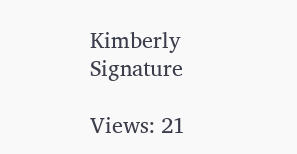Kimberly Signature

Views: 21